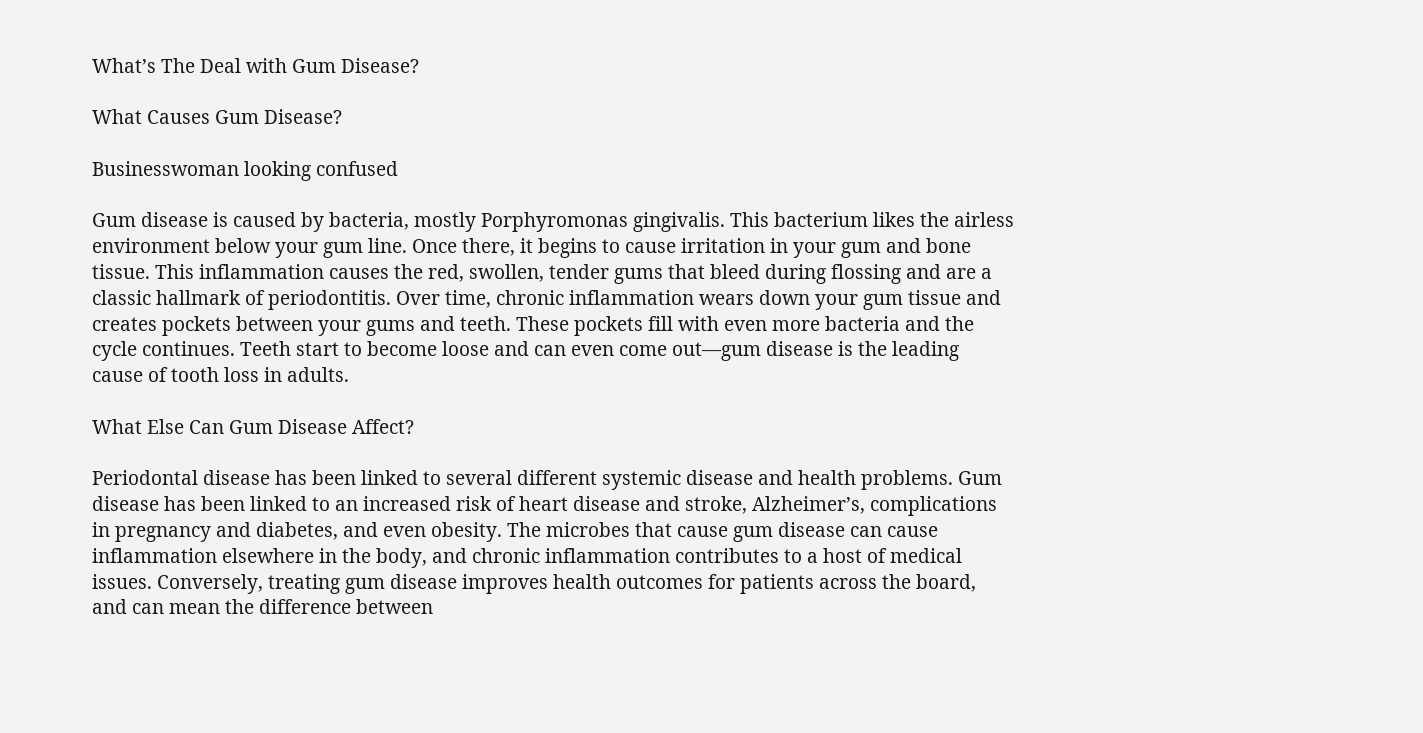What’s The Deal with Gum Disease?

What Causes Gum Disease?

Businesswoman looking confused

Gum disease is caused by bacteria, mostly Porphyromonas gingivalis. This bacterium likes the airless environment below your gum line. Once there, it begins to cause irritation in your gum and bone tissue. This inflammation causes the red, swollen, tender gums that bleed during flossing and are a classic hallmark of periodontitis. Over time, chronic inflammation wears down your gum tissue and creates pockets between your gums and teeth. These pockets fill with even more bacteria and the cycle continues. Teeth start to become loose and can even come out—gum disease is the leading cause of tooth loss in adults.

What Else Can Gum Disease Affect?

Periodontal disease has been linked to several different systemic disease and health problems. Gum disease has been linked to an increased risk of heart disease and stroke, Alzheimer’s, complications in pregnancy and diabetes, and even obesity. The microbes that cause gum disease can cause inflammation elsewhere in the body, and chronic inflammation contributes to a host of medical issues. Conversely, treating gum disease improves health outcomes for patients across the board, and can mean the difference between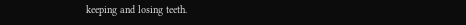keeping and losing teeth.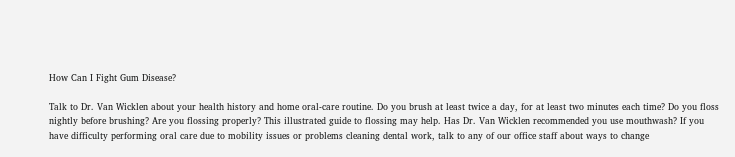How Can I Fight Gum Disease?

Talk to Dr. Van Wicklen about your health history and home oral-care routine. Do you brush at least twice a day, for at least two minutes each time? Do you floss nightly before brushing? Are you flossing properly? This illustrated guide to flossing may help. Has Dr. Van Wicklen recommended you use mouthwash? If you have difficulty performing oral care due to mobility issues or problems cleaning dental work, talk to any of our office staff about ways to change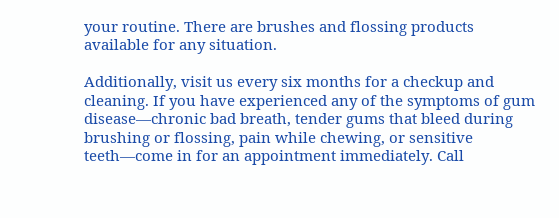your routine. There are brushes and flossing products available for any situation.

Additionally, visit us every six months for a checkup and cleaning. If you have experienced any of the symptoms of gum disease—chronic bad breath, tender gums that bleed during brushing or flossing, pain while chewing, or sensitive teeth—come in for an appointment immediately. Call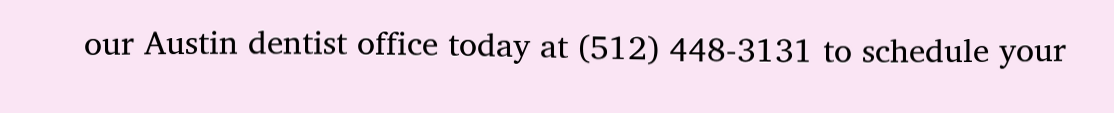our Austin dentist office today at (512) 448-3131 to schedule your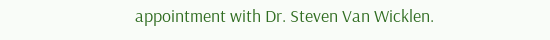appointment with Dr. Steven Van Wicklen.